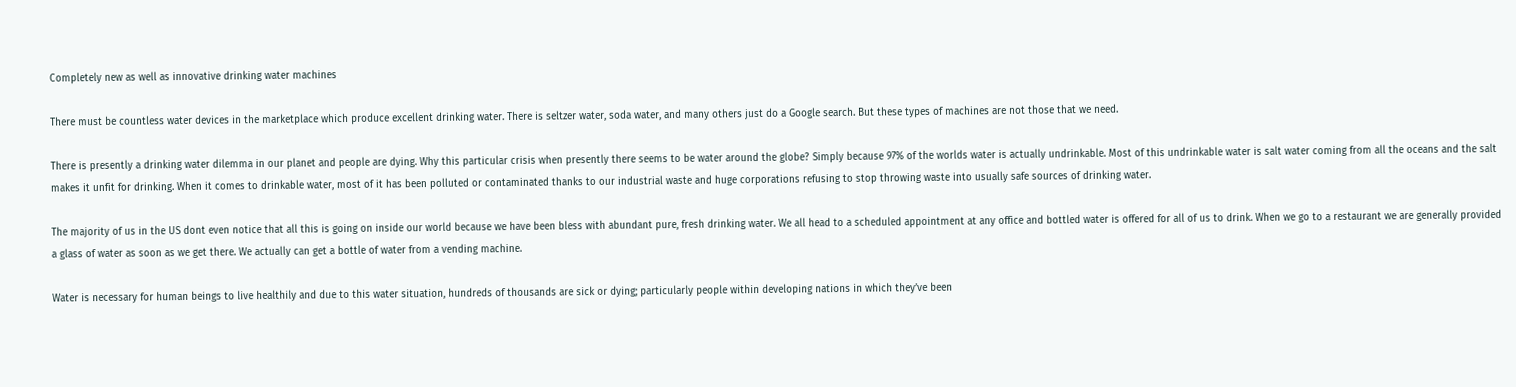Completely new as well as innovative drinking water machines

There must be countless water devices in the marketplace which produce excellent drinking water. There is seltzer water, soda water, and many others just do a Google search. But these types of machines are not those that we need.

There is presently a drinking water dilemma in our planet and people are dying. Why this particular crisis when presently there seems to be water around the globe? Simply because 97% of the worlds water is actually undrinkable. Most of this undrinkable water is salt water coming from all the oceans and the salt makes it unfit for drinking. When it comes to drinkable water, most of it has been polluted or contaminated thanks to our industrial waste and huge corporations refusing to stop throwing waste into usually safe sources of drinking water.

The majority of us in the US dont even notice that all this is going on inside our world because we have been bless with abundant pure, fresh drinking water. We all head to a scheduled appointment at any office and bottled water is offered for all of us to drink. When we go to a restaurant we are generally provided a glass of water as soon as we get there. We actually can get a bottle of water from a vending machine.

Water is necessary for human beings to live healthily and due to this water situation, hundreds of thousands are sick or dying; particularly people within developing nations in which they’ve been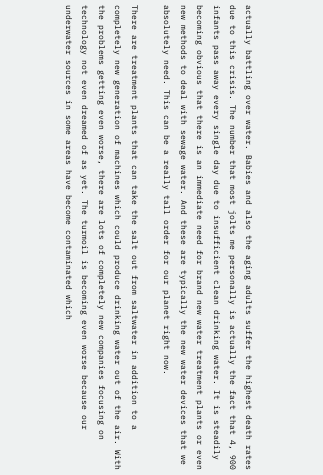actually battling over water. Babies and also the aging adults suffer the highest death rates due to this crisis. The number that most jolts me personally is actually the fact that 4, 900 infants pass away every single day due to insufficient clean drinking water. It is steadily becoming obvious that there is an immediate need for brand new water treatment plants or even new methods to deal with sewage water. And these are typically the new water devices that we absolutely need. This can be a really tall order for our planet right now.

There are treatment plants that can take the salt out from saltwater in addition to a completely new generation of machines which could produce drinking water out of the air. With the problems getting even worse, there are lots of completely new companies focusing on technology not even dreamed of as yet. The turmoil is becoming even worse because our underwater sources in some areas have become contaminated which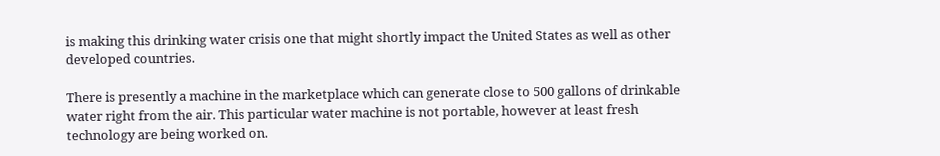is making this drinking water crisis one that might shortly impact the United States as well as other developed countries.

There is presently a machine in the marketplace which can generate close to 500 gallons of drinkable water right from the air. This particular water machine is not portable, however at least fresh technology are being worked on.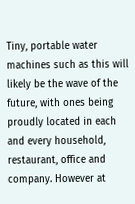Tiny, portable water machines such as this will likely be the wave of the future, with ones being proudly located in each and every household, restaurant, office and company. However at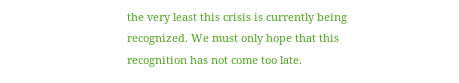the very least this crisis is currently being recognized. We must only hope that this recognition has not come too late.